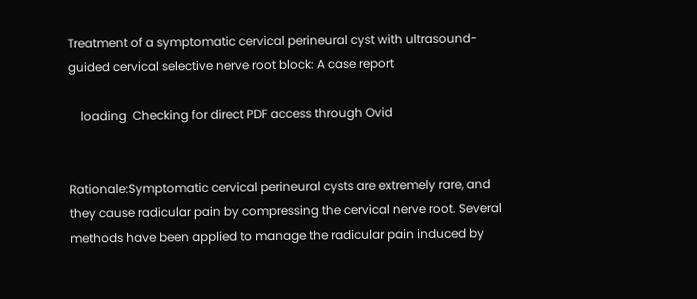Treatment of a symptomatic cervical perineural cyst with ultrasound-guided cervical selective nerve root block: A case report

    loading  Checking for direct PDF access through Ovid


Rationale:Symptomatic cervical perineural cysts are extremely rare, and they cause radicular pain by compressing the cervical nerve root. Several methods have been applied to manage the radicular pain induced by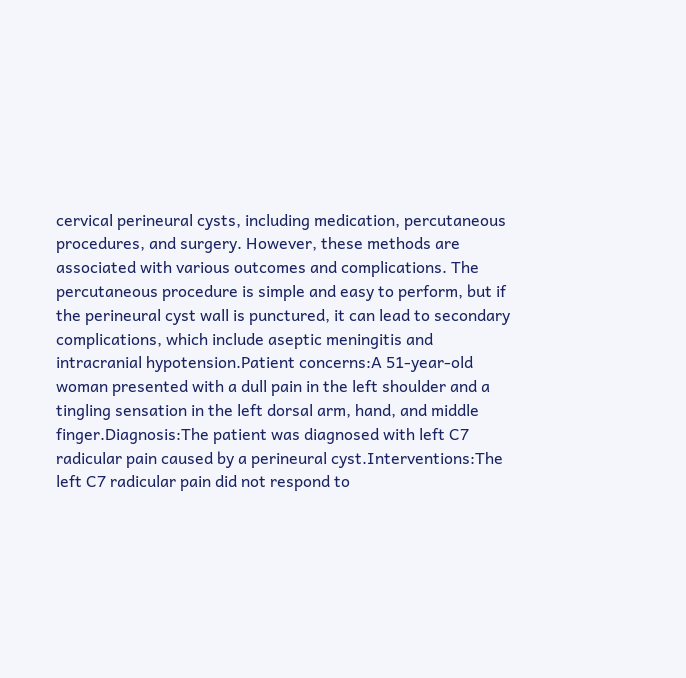cervical perineural cysts, including medication, percutaneous procedures, and surgery. However, these methods are associated with various outcomes and complications. The percutaneous procedure is simple and easy to perform, but if the perineural cyst wall is punctured, it can lead to secondary complications, which include aseptic meningitis and intracranial hypotension.Patient concerns:A 51-year-old woman presented with a dull pain in the left shoulder and a tingling sensation in the left dorsal arm, hand, and middle finger.Diagnosis:The patient was diagnosed with left C7 radicular pain caused by a perineural cyst.Interventions:The left C7 radicular pain did not respond to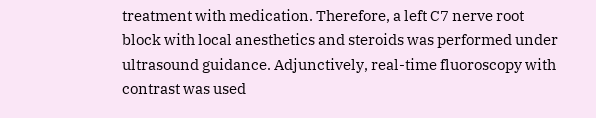treatment with medication. Therefore, a left C7 nerve root block with local anesthetics and steroids was performed under ultrasound guidance. Adjunctively, real-time fluoroscopy with contrast was used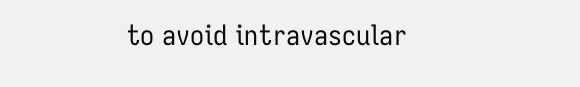to avoid intravascular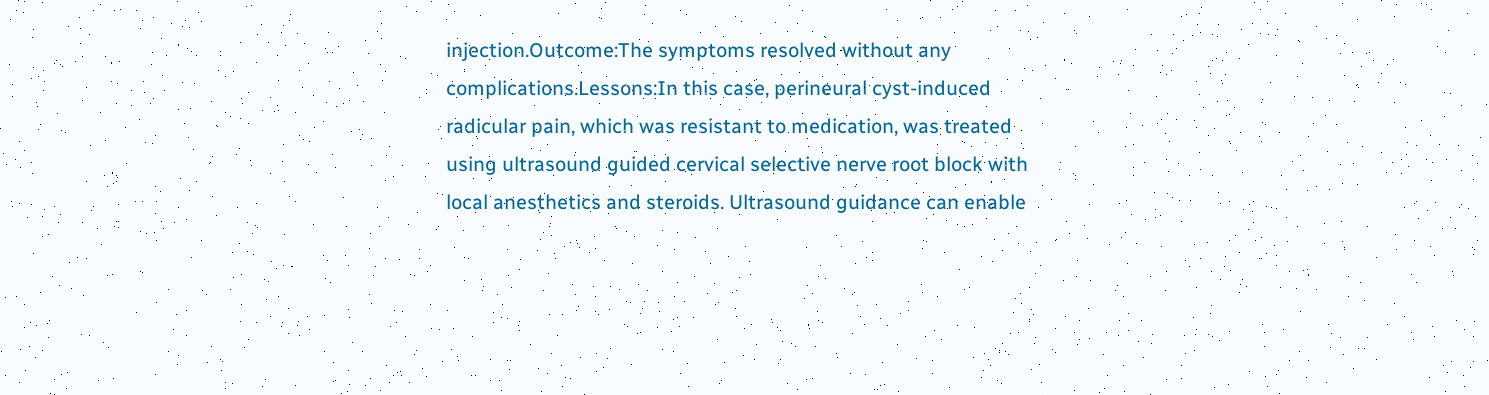injection.Outcome:The symptoms resolved without any complications.Lessons:In this case, perineural cyst-induced radicular pain, which was resistant to medication, was treated using ultrasound guided cervical selective nerve root block with local anesthetics and steroids. Ultrasound guidance can enable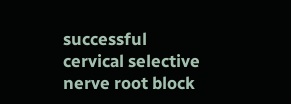successful cervical selective nerve root block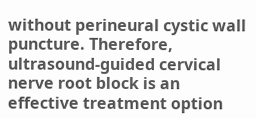without perineural cystic wall puncture. Therefore, ultrasound-guided cervical nerve root block is an effective treatment option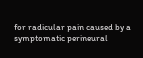for radicular pain caused by a symptomatic perineural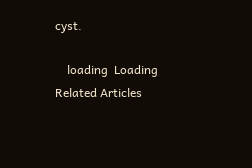cyst.

    loading  Loading Related Articles